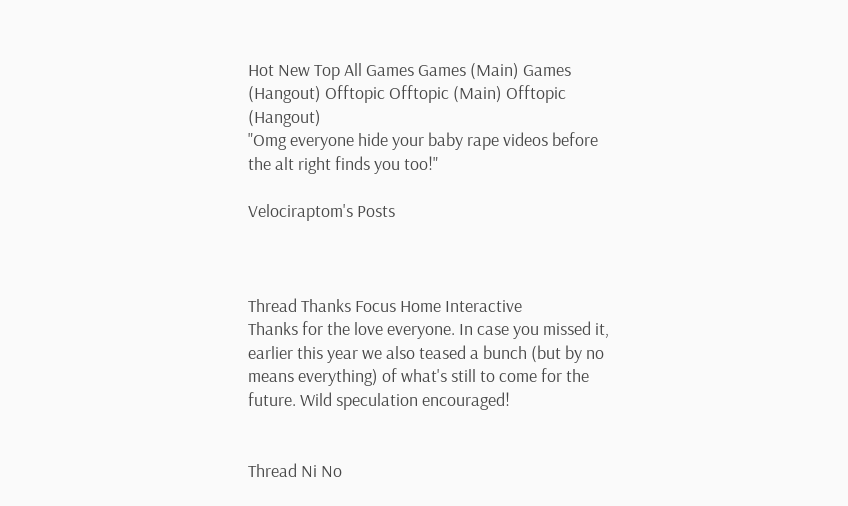Hot New Top All Games Games (Main) Games (Hangout) Offtopic Offtopic (Main) Offtopic (Hangout)
"Omg everyone hide your baby rape videos before the alt right finds you too!"

Velociraptom's Posts



Thread Thanks Focus Home Interactive
Thanks for the love everyone. In case you missed it, earlier this year we also teased a bunch (but by no means everything) of what's still to come for the future. Wild speculation encouraged!


Thread Ni No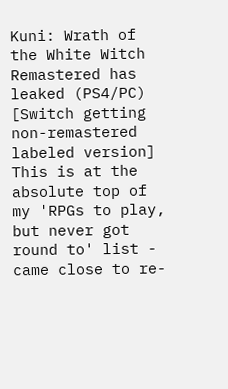Kuni: Wrath of the White Witch Remastered has leaked (PS4/PC) [Switch getting non-remastered labeled version]
This is at the absolute top of my 'RPGs to play, but never got round to' list - came close to re-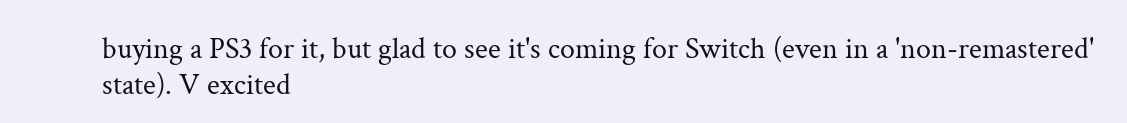buying a PS3 for it, but glad to see it's coming for Switch (even in a 'non-remastered' state). V excited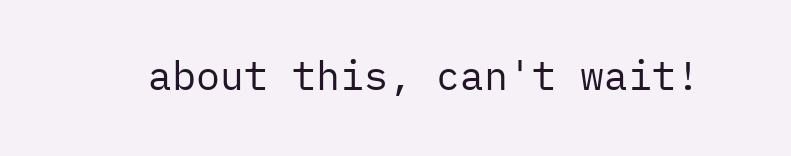about this, can't wait!